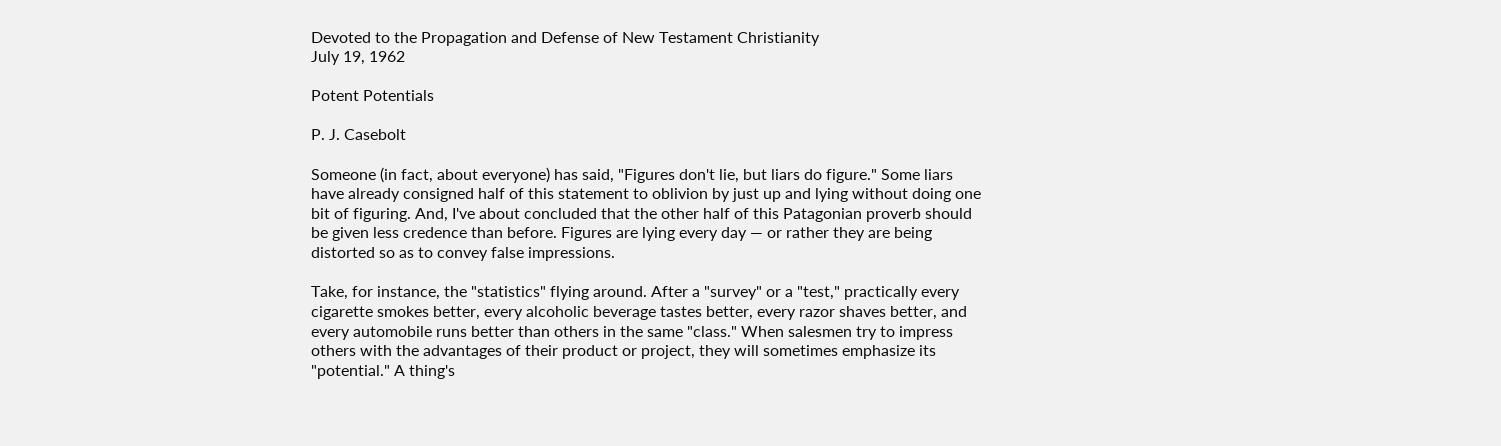Devoted to the Propagation and Defense of New Testament Christianity
July 19, 1962

Potent Potentials

P. J. Casebolt

Someone (in fact, about everyone) has said, "Figures don't lie, but liars do figure." Some liars have already consigned half of this statement to oblivion by just up and lying without doing one bit of figuring. And, I've about concluded that the other half of this Patagonian proverb should be given less credence than before. Figures are lying every day — or rather they are being distorted so as to convey false impressions.

Take, for instance, the "statistics" flying around. After a "survey" or a "test," practically every cigarette smokes better, every alcoholic beverage tastes better, every razor shaves better, and every automobile runs better than others in the same "class." When salesmen try to impress others with the advantages of their product or project, they will sometimes emphasize its "potential." A thing's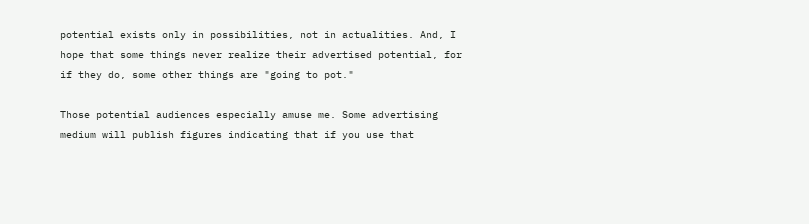potential exists only in possibilities, not in actualities. And, I hope that some things never realize their advertised potential, for if they do, some other things are "going to pot."

Those potential audiences especially amuse me. Some advertising medium will publish figures indicating that if you use that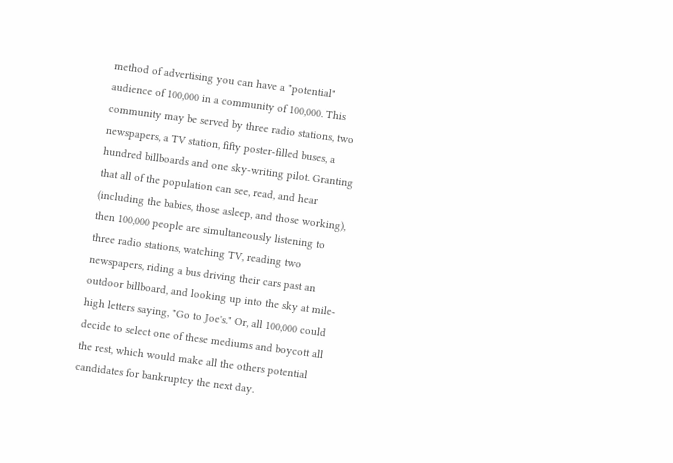method of advertising you can have a "potential" audience of 100,000 in a community of 100,000. This community may be served by three radio stations, two newspapers, a TV station, fifty poster-filled buses, a hundred billboards and one sky-writing pilot. Granting that all of the population can see, read, and hear (including the babies, those asleep, and those working), then 100,000 people are simultaneously listening to three radio stations, watching TV, reading two newspapers, riding a bus driving their cars past an outdoor billboard, and looking up into the sky at mile-high letters saying, "Go to Joe's." Or, all 100,000 could decide to select one of these mediums and boycott all the rest, which would make all the others potential candidates for bankruptcy the next day.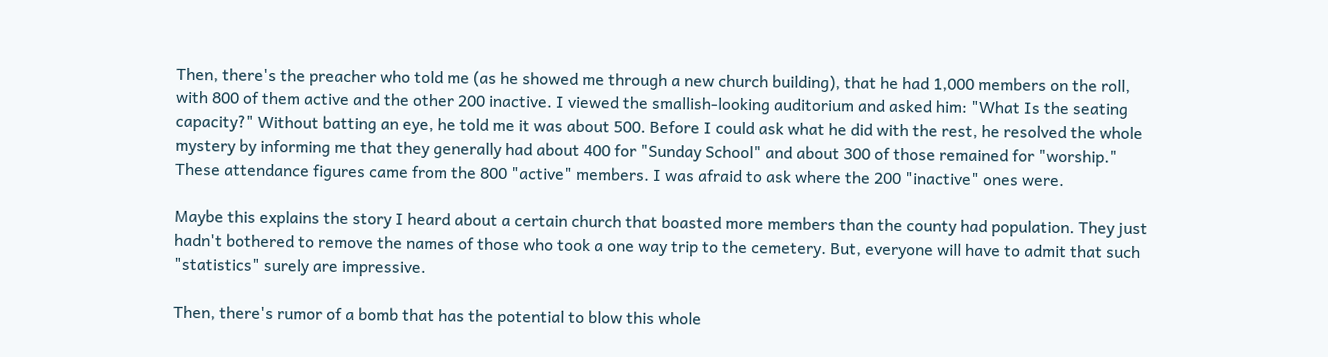Then, there's the preacher who told me (as he showed me through a new church building), that he had 1,000 members on the roll, with 800 of them active and the other 200 inactive. I viewed the smallish-looking auditorium and asked him: "What Is the seating capacity?" Without batting an eye, he told me it was about 500. Before I could ask what he did with the rest, he resolved the whole mystery by informing me that they generally had about 400 for "Sunday School" and about 300 of those remained for "worship." These attendance figures came from the 800 "active" members. I was afraid to ask where the 200 "inactive" ones were.

Maybe this explains the story I heard about a certain church that boasted more members than the county had population. They just hadn't bothered to remove the names of those who took a one way trip to the cemetery. But, everyone will have to admit that such "statistics" surely are impressive.

Then, there's rumor of a bomb that has the potential to blow this whole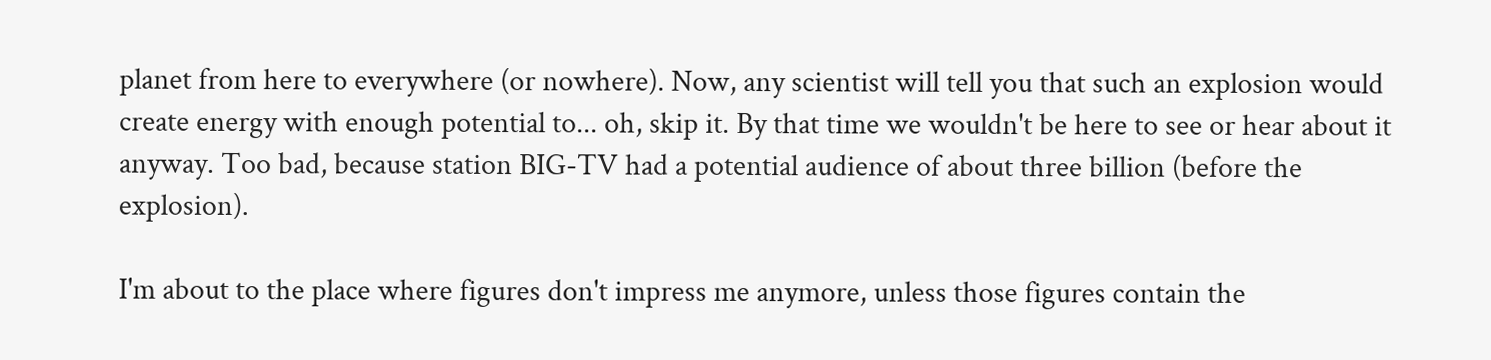planet from here to everywhere (or nowhere). Now, any scientist will tell you that such an explosion would create energy with enough potential to... oh, skip it. By that time we wouldn't be here to see or hear about it anyway. Too bad, because station BIG-TV had a potential audience of about three billion (before the explosion).

I'm about to the place where figures don't impress me anymore, unless those figures contain the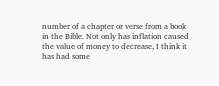number of a chapter or verse from a book in the Bible. Not only has inflation caused the value of money to decrease, I think it has had some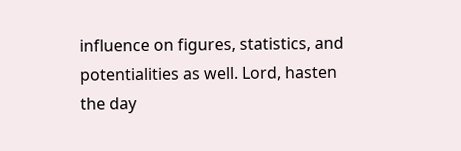influence on figures, statistics, and potentialities as well. Lord, hasten the day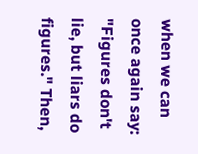when we can once again say: "Figures don't lie, but liars do figures." Then,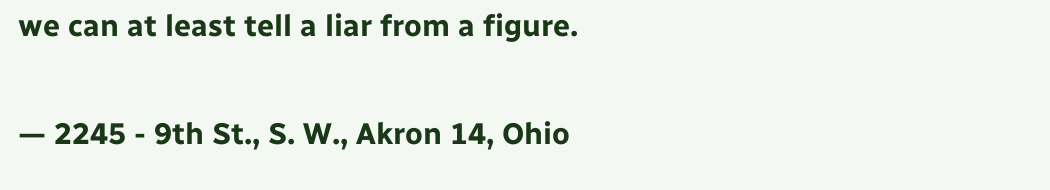we can at least tell a liar from a figure.

— 2245 - 9th St., S. W., Akron 14, Ohio